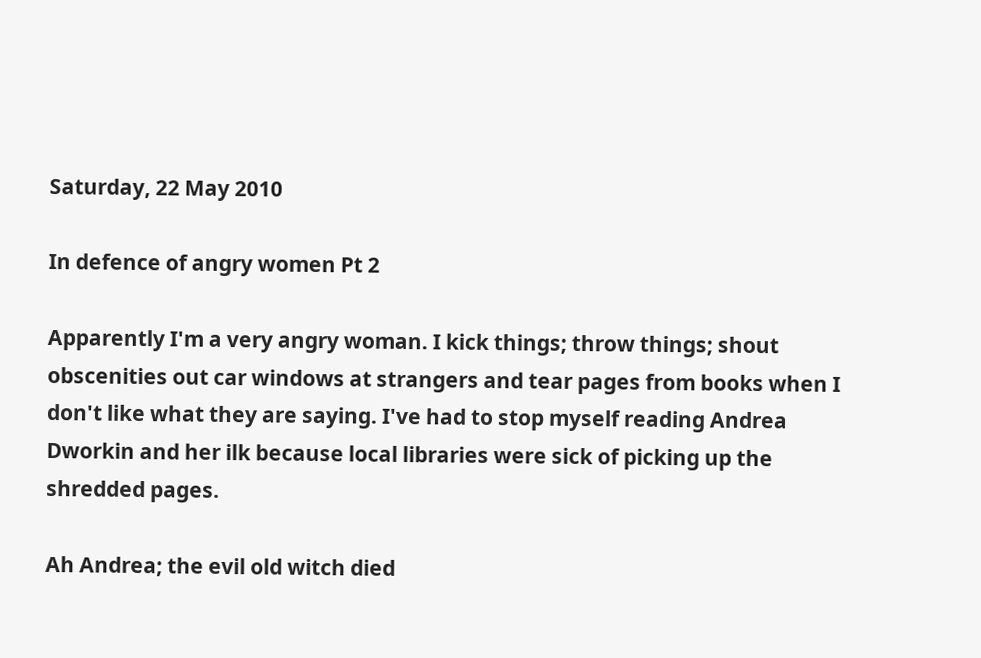Saturday, 22 May 2010

In defence of angry women Pt 2

Apparently I'm a very angry woman. I kick things; throw things; shout obscenities out car windows at strangers and tear pages from books when I don't like what they are saying. I've had to stop myself reading Andrea Dworkin and her ilk because local libraries were sick of picking up the shredded pages.

Ah Andrea; the evil old witch died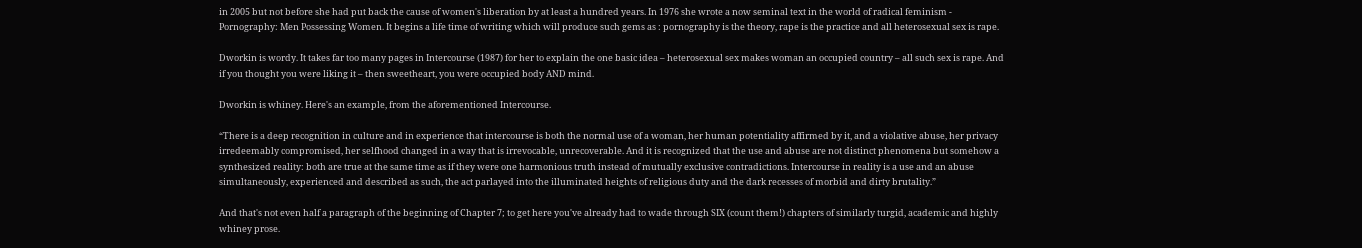in 2005 but not before she had put back the cause of women's liberation by at least a hundred years. In 1976 she wrote a now seminal text in the world of radical feminism - Pornography: Men Possessing Women. It begins a life time of writing which will produce such gems as : pornography is the theory, rape is the practice and all heterosexual sex is rape.

Dworkin is wordy. It takes far too many pages in Intercourse (1987) for her to explain the one basic idea – heterosexual sex makes woman an occupied country – all such sex is rape. And if you thought you were liking it – then sweetheart, you were occupied body AND mind.

Dworkin is whiney. Here's an example, from the aforementioned Intercourse.

“There is a deep recognition in culture and in experience that intercourse is both the normal use of a woman, her human potentiality affirmed by it, and a violative abuse, her privacy irredeemably compromised, her selfhood changed in a way that is irrevocable, unrecoverable. And it is recognized that the use and abuse are not distinct phenomena but somehow a synthesized reality: both are true at the same time as if they were one harmonious truth instead of mutually exclusive contradictions. Intercourse in reality is a use and an abuse simultaneously, experienced and described as such, the act parlayed into the illuminated heights of religious duty and the dark recesses of morbid and dirty brutality.”

And that's not even half a paragraph of the beginning of Chapter 7; to get here you've already had to wade through SIX (count them!) chapters of similarly turgid, academic and highly whiney prose.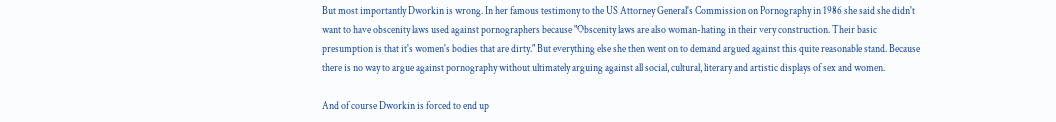But most importantly Dworkin is wrong. In her famous testimony to the US Attorney General's Commission on Pornography in 1986 she said she didn't want to have obscenity laws used against pornographers because "Obscenity laws are also woman-hating in their very construction. Their basic presumption is that it's women's bodies that are dirty." But everything else she then went on to demand argued against this quite reasonable stand. Because there is no way to argue against pornography without ultimately arguing against all social, cultural, literary and artistic displays of sex and women.

And of course Dworkin is forced to end up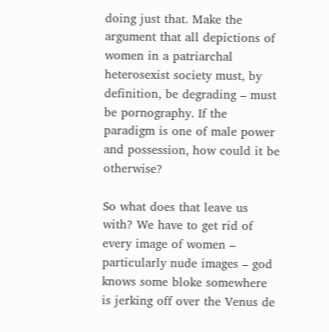doing just that. Make the argument that all depictions of women in a patriarchal heterosexist society must, by definition, be degrading – must be pornography. If the paradigm is one of male power and possession, how could it be otherwise?

So what does that leave us with? We have to get rid of every image of women – particularly nude images – god knows some bloke somewhere is jerking off over the Venus de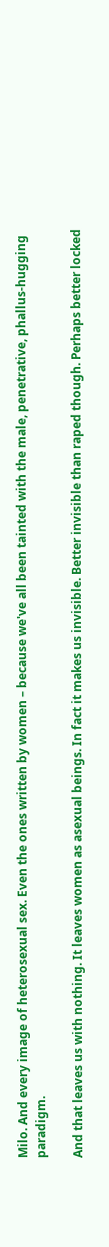Milo. And every image of heterosexual sex. Even the ones written by women – because we've all been tainted with the male, penetrative, phallus-hugging paradigm.

And that leaves us with nothing. It leaves women as asexual beings. In fact it makes us invisible. Better invisible than raped though. Perhaps better locked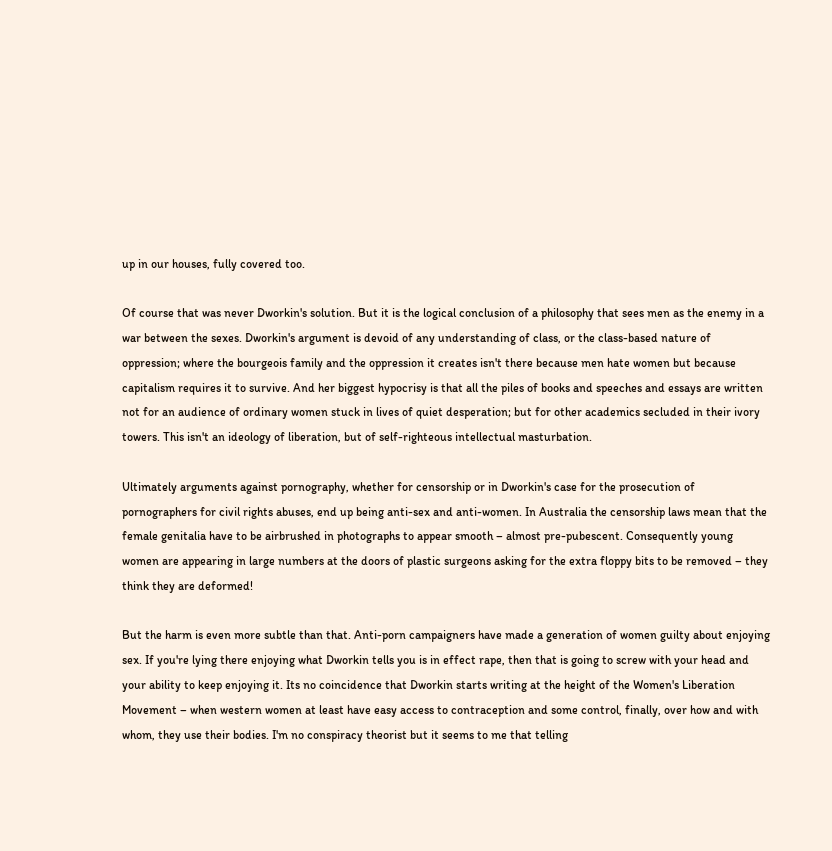up in our houses, fully covered too.

Of course that was never Dworkin's solution. But it is the logical conclusion of a philosophy that sees men as the enemy in a war between the sexes. Dworkin's argument is devoid of any understanding of class, or the class-based nature of oppression; where the bourgeois family and the oppression it creates isn't there because men hate women but because capitalism requires it to survive. And her biggest hypocrisy is that all the piles of books and speeches and essays are written not for an audience of ordinary women stuck in lives of quiet desperation; but for other academics secluded in their ivory towers. This isn't an ideology of liberation, but of self-righteous intellectual masturbation.

Ultimately arguments against pornography, whether for censorship or in Dworkin's case for the prosecution of pornographers for civil rights abuses, end up being anti-sex and anti-women. In Australia the censorship laws mean that the female genitalia have to be airbrushed in photographs to appear smooth – almost pre-pubescent. Consequently young women are appearing in large numbers at the doors of plastic surgeons asking for the extra floppy bits to be removed – they think they are deformed!

But the harm is even more subtle than that. Anti-porn campaigners have made a generation of women guilty about enjoying sex. If you're lying there enjoying what Dworkin tells you is in effect rape, then that is going to screw with your head and your ability to keep enjoying it. Its no coincidence that Dworkin starts writing at the height of the Women's Liberation Movement – when western women at least have easy access to contraception and some control, finally, over how and with whom, they use their bodies. I'm no conspiracy theorist but it seems to me that telling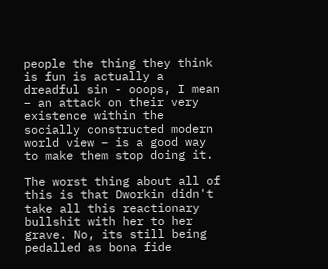people the thing they think is fun is actually a dreadful sin - ooops, I mean – an attack on their very existence within the socially constructed modern world view – is a good way to make them stop doing it.

The worst thing about all of this is that Dworkin didn't take all this reactionary bullshit with her to her grave. No, its still being pedalled as bona fide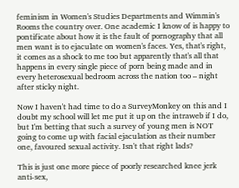feminism in Women's Studies Departments and Wimmin's Rooms the country over. One academic I know of is happy to pontificate about how it is the fault of pornography that all men want is to ejaculate on women's faces. Yes, that's right, it comes as a shock to me too but apparently that's all that happens in every single piece of porn being made and in every heterosexual bedroom across the nation too – night after sticky night.

Now I haven't had time to do a SurveyMonkey on this and I doubt my school will let me put it up on the intraweb if I do, but I'm betting that such a survey of young men is NOT going to come up with facial ejaculation as their number one, favoured sexual activity. Isn't that right lads?

This is just one more piece of poorly researched knee jerk anti-sex,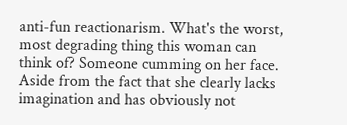anti-fun reactionarism. What's the worst, most degrading thing this woman can think of? Someone cumming on her face. Aside from the fact that she clearly lacks imagination and has obviously not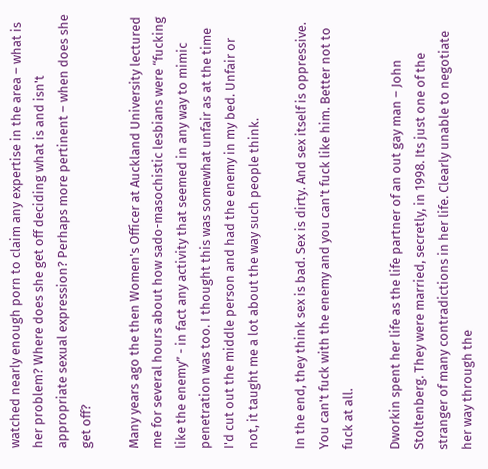watched nearly enough porn to claim any expertise in the area – what is her problem? Where does she get off deciding what is and isn't appropriate sexual expression? Perhaps more pertinent – when does she get off?

Many years ago the then Women's Officer at Auckland University lectured me for several hours about how sado-masochistic lesbians were “fucking like the enemy” - in fact any activity that seemed in any way to mimic penetration was too. I thought this was somewhat unfair as at the time I'd cut out the middle person and had the enemy in my bed. Unfair or not, it taught me a lot about the way such people think.

In the end, they think sex is bad. Sex is dirty. And sex itself is oppressive. You can't fuck with the enemy and you can't fuck like him. Better not to fuck at all.

Dworkin spent her life as the life partner of an out gay man – John Stoltenberg. They were married, secretly, in 1998. Its just one of the stranger of many contradictions in her life. Clearly unable to negotiate her way through the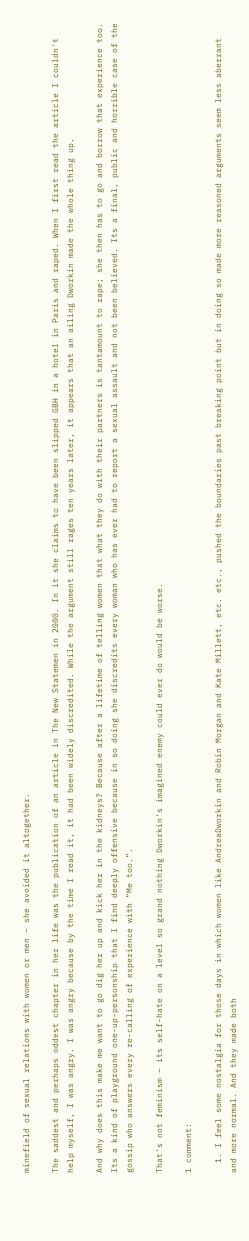minefield of sexual relations with women or men – she avoided it altogether.

The saddest and perhaps oddest chapter in her life was the publication of an article in The New Statemen in 2000. In it she claims to have been slipped GBH in a hotel in Paris and raped. When I first read the article I couldn't help myself, I was angry. I was angry because by the time I read it, it had been widely discredited. While the argument still rages ten years later, it appears that an ailing Dworkin made the whole thing up.

And why does this make me want to go dig her up and kick her in the kidneys? Because after a lifetime of telling women that what they do with their partners is tantamount to rape; she then has to go and borrow that experience too. Its a kind of playground one-up-personship that I find deeply offensive because in so doing she discredits every woman who has ever had to report a sexual assault and not been believed. Its a final, public and horrible case of the gossip who answers every re-calling of experience with “Me too.”.

That's not feminism – its self-hate on a level so grand nothing Dworkin's imagined enemy could ever do would be worse.

1 comment:

  1. I feel some nostalgia for those days in which women like AndreaDworkin and Robin Morgan and Kate Millett, etc. etc., pushed the boundaries past breaking point but in doing so made more reasoned arguments seem less aberrant and more normal. And they made both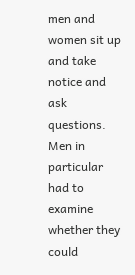men and women sit up and take notice and ask questions. Men in particular had to examine whether they could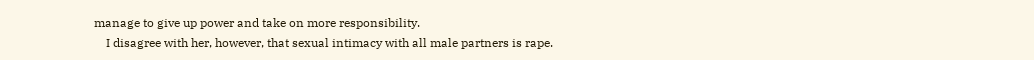manage to give up power and take on more responsibility.
    I disagree with her, however, that sexual intimacy with all male partners is rape.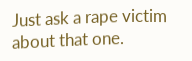Just ask a rape victim about that one.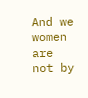And we women are not by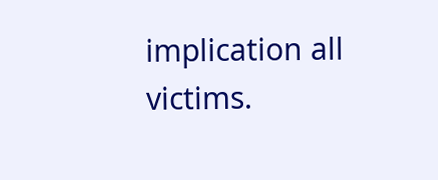implication all victims.